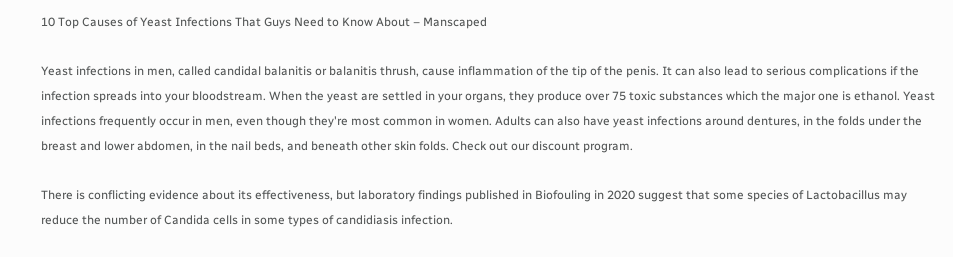10 Top Causes of Yeast Infections That Guys Need to Know About – Manscaped

Yeast infections in men, called candidal balanitis or balanitis thrush, cause inflammation of the tip of the penis. It can also lead to serious complications if the infection spreads into your bloodstream. When the yeast are settled in your organs, they produce over 75 toxic substances which the major one is ethanol. Yeast infections frequently occur in men, even though they're most common in women. Adults can also have yeast infections around dentures, in the folds under the breast and lower abdomen, in the nail beds, and beneath other skin folds. Check out our discount program.

There is conflicting evidence about its effectiveness, but laboratory findings published in Biofouling in 2020 suggest that some species of Lactobacillus may reduce the number of Candida cells in some types of candidiasis infection.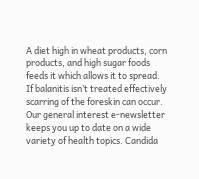A diet high in wheat products, corn products, and high sugar foods feeds it which allows it to spread. If balanitis isn’t treated effectively scarring of the foreskin can occur. Our general interest e-newsletter keeps you up to date on a wide variety of health topics. Candida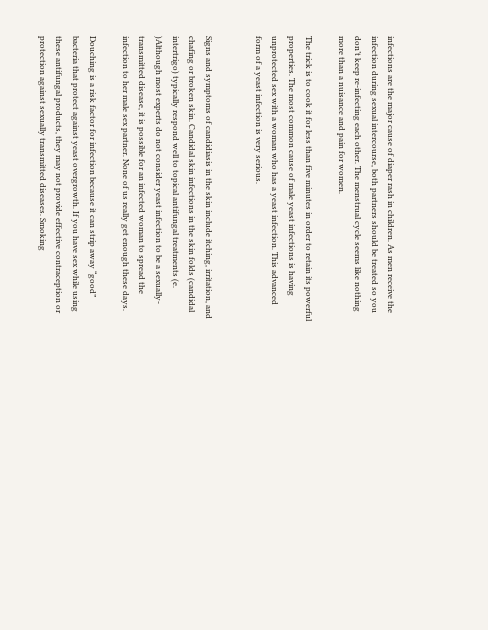infections are the major cause of diaper rash in children. As men receive the infection during sexual intercourse, both partners should be treated so you don’t keep re-infecting each other. The menstrual cycle seems like nothing more than a nuisance and pain for women.

The trick is to cook it for less than five minutes in order to retain its powerful properties. The most common cause of male yeast infections is having unprotected sex with a woman who has a yeast infection. This advanced form of a yeast infection is very serious.


Signs and symptoms of candidiasis in the skin include itching, irritation, and chafing or broken skin. Candidal skin infections in the skin folds (candidal intertrigo) typically respond well to topical antifungal treatments (e. )Although most experts do not consider yeast infection to be a sexually-transmitted disease, it is possible for an infected woman to spread the infection to her male sex partner. None of us really get enough these days.

Douching is a risk factor for infection because it can strip away “good” bacteria that protect against yeast overgrowth. If you have sex while using these antifungal products, they may not provide effective contraception or protection against sexually transmitted diseases. Smoking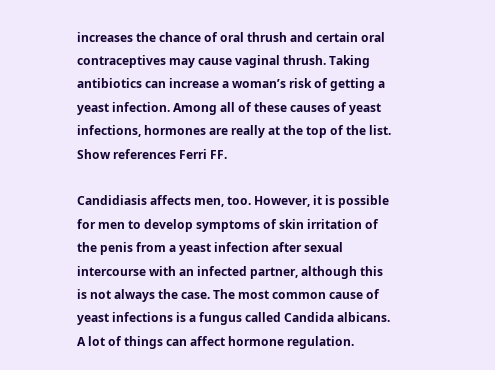increases the chance of oral thrush and certain oral contraceptives may cause vaginal thrush. Taking antibiotics can increase a woman’s risk of getting a yeast infection. Among all of these causes of yeast infections, hormones are really at the top of the list. Show references Ferri FF.

Candidiasis affects men, too. However, it is possible for men to develop symptoms of skin irritation of the penis from a yeast infection after sexual intercourse with an infected partner, although this is not always the case. The most common cause of yeast infections is a fungus called Candida albicans. A lot of things can affect hormone regulation.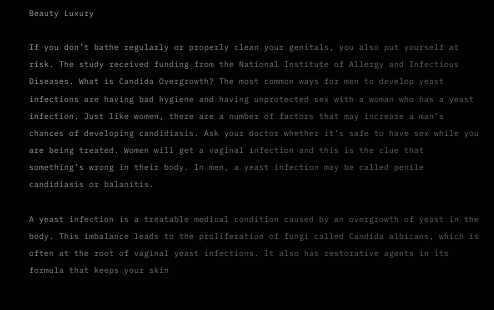Beauty Luxury

If you don’t bathe regularly or properly clean your genitals, you also put yourself at risk. The study received funding from the National Institute of Allergy and Infectious Diseases. What is Candida Overgrowth? The most common ways for men to develop yeast infections are having bad hygiene and having unprotected sex with a woman who has a yeast infection. Just like women, there are a number of factors that may increase a man’s chances of developing candidiasis. Ask your doctor whether it’s safe to have sex while you are being treated. Women will get a vaginal infection and this is the clue that something’s wrong in their body. In men, a yeast infection may be called penile candidiasis or balanitis.

A yeast infection is a treatable medical condition caused by an overgrowth of yeast in the body. This imbalance leads to the proliferation of fungi called Candida albicans, which is often at the root of vaginal yeast infections. It also has restorative agents in its formula that keeps your skin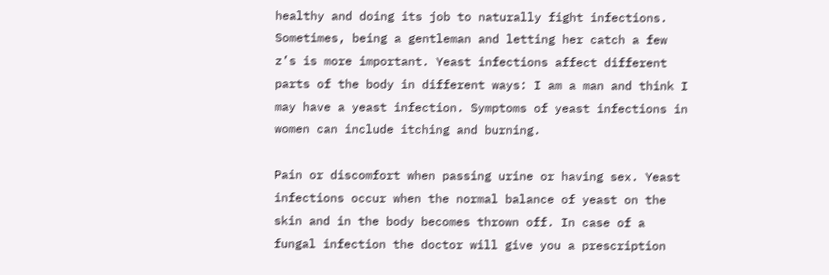healthy and doing its job to naturally fight infections. Sometimes, being a gentleman and letting her catch a few z’s is more important. Yeast infections affect different parts of the body in different ways: I am a man and think I may have a yeast infection. Symptoms of yeast infections in women can include itching and burning.

Pain or discomfort when passing urine or having sex. Yeast infections occur when the normal balance of yeast on the skin and in the body becomes thrown off. In case of a fungal infection the doctor will give you a prescription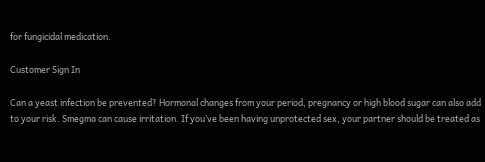for fungicidal medication.

Customer Sign In

Can a yeast infection be prevented? Hormonal changes from your period, pregnancy or high blood sugar can also add to your risk. Smegma can cause irritation. If you’ve been having unprotected sex, your partner should be treated as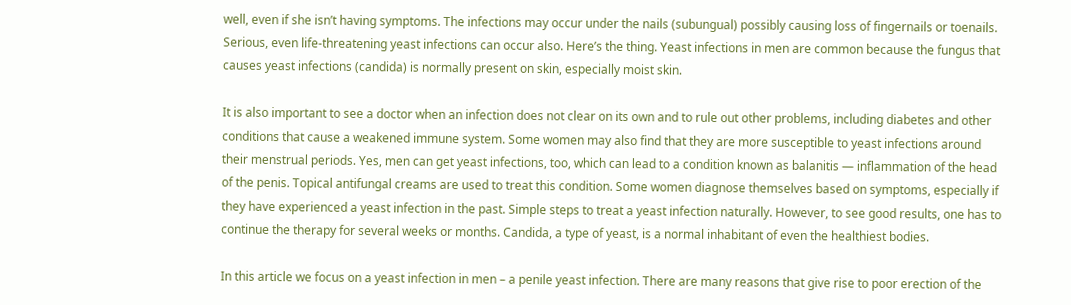well, even if she isn’t having symptoms. The infections may occur under the nails (subungual) possibly causing loss of fingernails or toenails. Serious, even life-threatening yeast infections can occur also. Here’s the thing. Yeast infections in men are common because the fungus that causes yeast infections (candida) is normally present on skin, especially moist skin.

It is also important to see a doctor when an infection does not clear on its own and to rule out other problems, including diabetes and other conditions that cause a weakened immune system. Some women may also find that they are more susceptible to yeast infections around their menstrual periods. Yes, men can get yeast infections, too, which can lead to a condition known as balanitis — inflammation of the head of the penis. Topical antifungal creams are used to treat this condition. Some women diagnose themselves based on symptoms, especially if they have experienced a yeast infection in the past. Simple steps to treat a yeast infection naturally. However, to see good results, one has to continue the therapy for several weeks or months. Candida, a type of yeast, is a normal inhabitant of even the healthiest bodies.

In this article we focus on a yeast infection in men – a penile yeast infection. There are many reasons that give rise to poor erection of the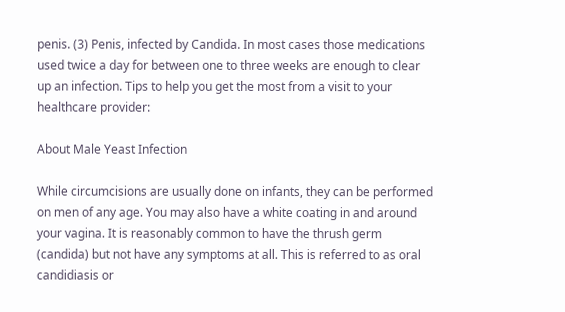penis. (3) Penis, infected by Candida. In most cases those medications used twice a day for between one to three weeks are enough to clear up an infection. Tips to help you get the most from a visit to your healthcare provider:

About Male Yeast Infection

While circumcisions are usually done on infants, they can be performed on men of any age. You may also have a white coating in and around your vagina. It is reasonably common to have the thrush germ (candida) but not have any symptoms at all. This is referred to as oral candidiasis or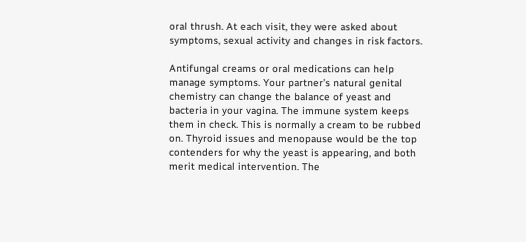oral thrush. At each visit, they were asked about symptoms, sexual activity and changes in risk factors.

Antifungal creams or oral medications can help manage symptoms. Your partner’s natural genital chemistry can change the balance of yeast and bacteria in your vagina. The immune system keeps them in check. This is normally a cream to be rubbed on. Thyroid issues and menopause would be the top contenders for why the yeast is appearing, and both merit medical intervention. The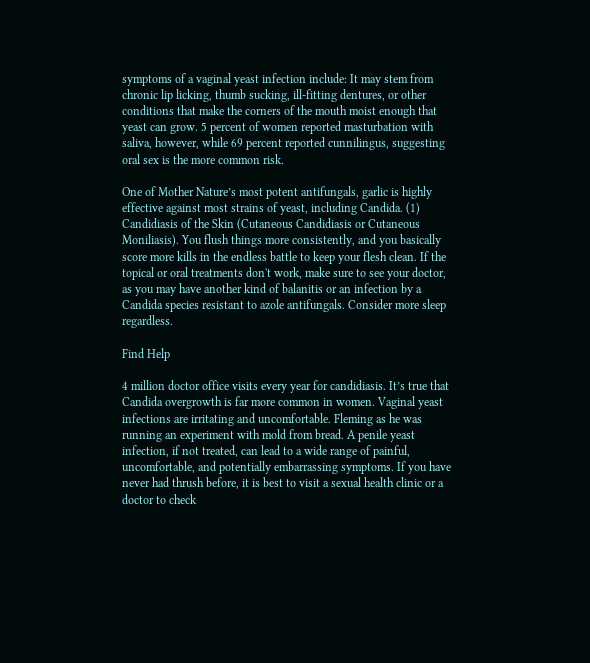symptoms of a vaginal yeast infection include: It may stem from chronic lip licking, thumb sucking, ill-fitting dentures, or other conditions that make the corners of the mouth moist enough that yeast can grow. 5 percent of women reported masturbation with saliva, however, while 69 percent reported cunnilingus, suggesting oral sex is the more common risk.

One of Mother Nature’s most potent antifungals, garlic is highly effective against most strains of yeast, including Candida. (1) Candidiasis of the Skin (Cutaneous Candidiasis or Cutaneous Moniliasis). You flush things more consistently, and you basically score more kills in the endless battle to keep your flesh clean. If the topical or oral treatments don't work, make sure to see your doctor, as you may have another kind of balanitis or an infection by a Candida species resistant to azole antifungals. Consider more sleep regardless.

Find Help

4 million doctor office visits every year for candidiasis. It’s true that Candida overgrowth is far more common in women. Vaginal yeast infections are irritating and uncomfortable. Fleming as he was running an experiment with mold from bread. A penile yeast infection, if not treated, can lead to a wide range of painful, uncomfortable, and potentially embarrassing symptoms. If you have never had thrush before, it is best to visit a sexual health clinic or a doctor to check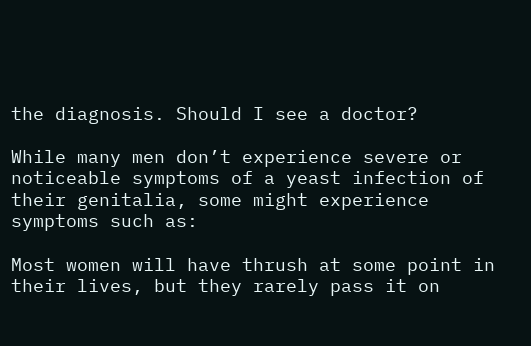the diagnosis. Should I see a doctor?

While many men don’t experience severe or noticeable symptoms of a yeast infection of their genitalia, some might experience symptoms such as:

Most women will have thrush at some point in their lives, but they rarely pass it on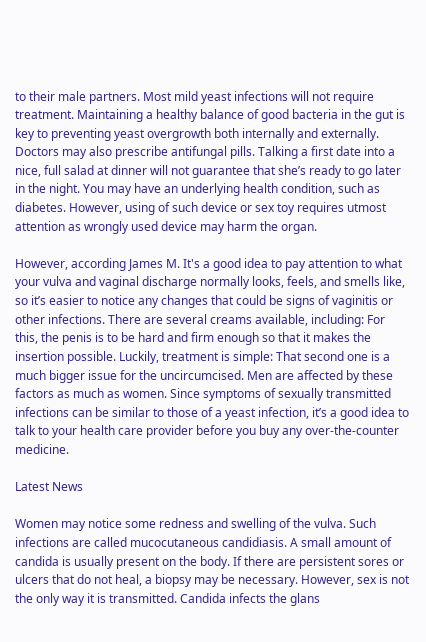to their male partners. Most mild yeast infections will not require treatment. Maintaining a healthy balance of good bacteria in the gut is key to preventing yeast overgrowth both internally and externally. Doctors may also prescribe antifungal pills. Talking a first date into a nice, full salad at dinner will not guarantee that she’s ready to go later in the night. You may have an underlying health condition, such as diabetes. However, using of such device or sex toy requires utmost attention as wrongly used device may harm the organ.

However, according James M. It's a good idea to pay attention to what your vulva and vaginal discharge normally looks, feels, and smells like, so it’s easier to notice any changes that could be signs of vaginitis or other infections. There are several creams available, including: For this, the penis is to be hard and firm enough so that it makes the insertion possible. Luckily, treatment is simple: That second one is a much bigger issue for the uncircumcised. Men are affected by these factors as much as women. Since symptoms of sexually transmitted infections can be similar to those of a yeast infection, it’s a good idea to talk to your health care provider before you buy any over-the-counter medicine.

Latest News

Women may notice some redness and swelling of the vulva. Such infections are called mucocutaneous candidiasis. A small amount of candida is usually present on the body. If there are persistent sores or ulcers that do not heal, a biopsy may be necessary. However, sex is not the only way it is transmitted. Candida infects the glans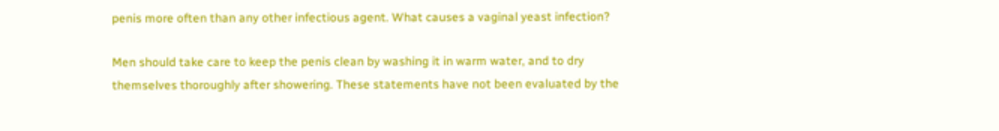penis more often than any other infectious agent. What causes a vaginal yeast infection?

Men should take care to keep the penis clean by washing it in warm water, and to dry themselves thoroughly after showering. These statements have not been evaluated by the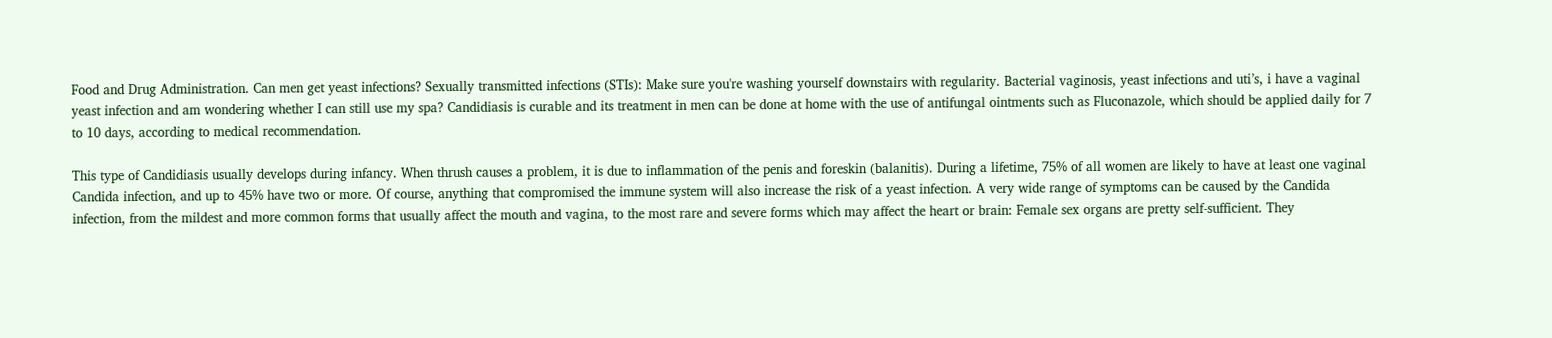Food and Drug Administration. Can men get yeast infections? Sexually transmitted infections (STIs): Make sure you're washing yourself downstairs with regularity. Bacterial vaginosis, yeast infections and uti’s, i have a vaginal yeast infection and am wondering whether I can still use my spa? Candidiasis is curable and its treatment in men can be done at home with the use of antifungal ointments such as Fluconazole, which should be applied daily for 7 to 10 days, according to medical recommendation.

This type of Candidiasis usually develops during infancy. When thrush causes a problem, it is due to inflammation of the penis and foreskin (balanitis). During a lifetime, 75% of all women are likely to have at least one vaginal Candida infection, and up to 45% have two or more. Of course, anything that compromised the immune system will also increase the risk of a yeast infection. A very wide range of symptoms can be caused by the Candida infection, from the mildest and more common forms that usually affect the mouth and vagina, to the most rare and severe forms which may affect the heart or brain: Female sex organs are pretty self-sufficient. They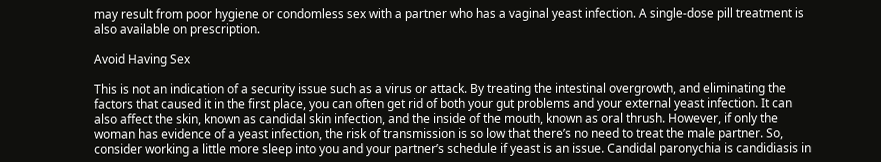may result from poor hygiene or condomless sex with a partner who has a vaginal yeast infection. A single-dose pill treatment is also available on prescription.

Avoid Having Sex

This is not an indication of a security issue such as a virus or attack. By treating the intestinal overgrowth, and eliminating the factors that caused it in the first place, you can often get rid of both your gut problems and your external yeast infection. It can also affect the skin, known as candidal skin infection, and the inside of the mouth, known as oral thrush. However, if only the woman has evidence of a yeast infection, the risk of transmission is so low that there’s no need to treat the male partner. So, consider working a little more sleep into you and your partner’s schedule if yeast is an issue. Candidal paronychia is candidiasis in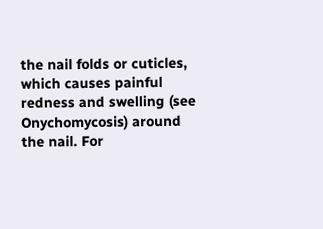the nail folds or cuticles, which causes painful redness and swelling (see Onychomycosis) around the nail. For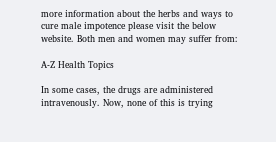more information about the herbs and ways to cure male impotence please visit the below website. Both men and women may suffer from:

A-Z Health Topics

In some cases, the drugs are administered intravenously. Now, none of this is trying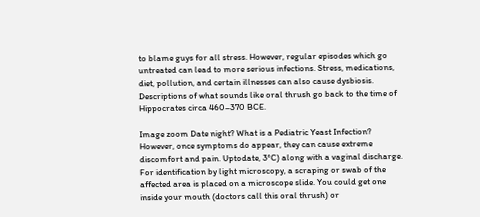to blame guys for all stress. However, regular episodes which go untreated can lead to more serious infections. Stress, medications, diet, pollution, and certain illnesses can also cause dysbiosis. Descriptions of what sounds like oral thrush go back to the time of Hippocrates circa 460–370 BCE.

Image zoom Date night? What is a Pediatric Yeast Infection? However, once symptoms do appear, they can cause extreme discomfort and pain. Uptodate, 3°C) along with a vaginal discharge. For identification by light microscopy, a scraping or swab of the affected area is placed on a microscope slide. You could get one inside your mouth (doctors call this oral thrush) or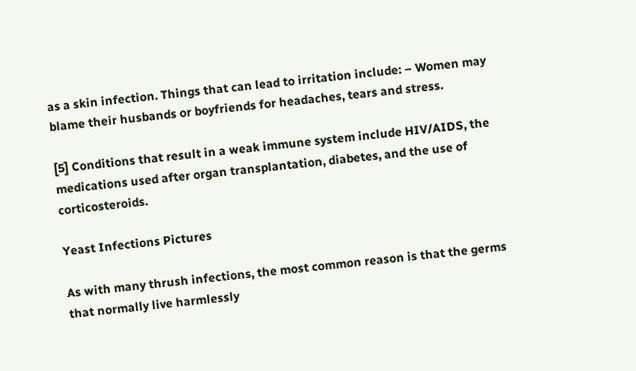as a skin infection. Things that can lead to irritation include: – Women may blame their husbands or boyfriends for headaches, tears and stress.

[5] Conditions that result in a weak immune system include HIV/AIDS, the medications used after organ transplantation, diabetes, and the use of corticosteroids.

Yeast Infections Pictures

As with many thrush infections, the most common reason is that the germs that normally live harmlessly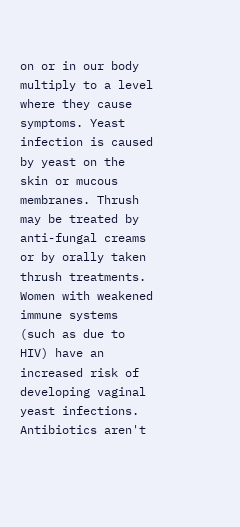on or in our body multiply to a level where they cause symptoms. Yeast infection is caused by yeast on the skin or mucous membranes. Thrush may be treated by anti-fungal creams or by orally taken thrush treatments. Women with weakened immune systems (such as due to HIV) have an increased risk of developing vaginal yeast infections. Antibiotics aren't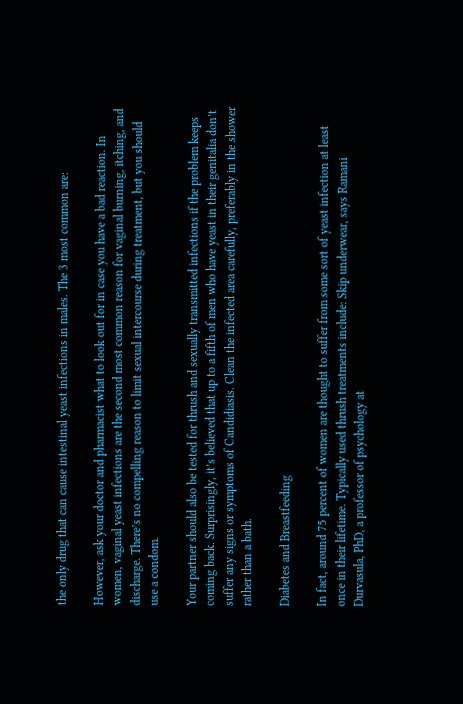the only drug that can cause intestinal yeast infections in males. The 3 most common are:

However, ask your doctor and pharmacist what to look out for in case you have a bad reaction. In women, vaginal yeast infections are the second most common reason for vaginal burning, itching, and discharge. There’s no compelling reason to limit sexual intercourse during treatment, but you should use a condom.

Your partner should also be tested for thrush and sexually transmitted infections if the problem keeps coming back. Surprisingly, it’s believed that up to a fifth of men who have yeast in their genitalia don’t suffer any signs or symptoms of Candidiasis. Clean the infected area carefully, preferably in the shower rather than a bath.

Diabetes and Breastfeeding

In fact, around 75 percent of women are thought to suffer from some sort of yeast infection at least once in their lifetime. Typically used thrush treatments include: Skip underwear, says Ramani Durvasula, PhD, a professor of psychology at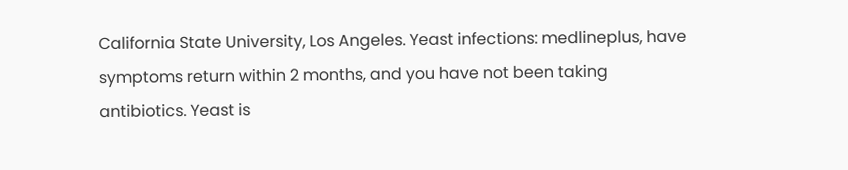California State University, Los Angeles. Yeast infections: medlineplus, have symptoms return within 2 months, and you have not been taking antibiotics. Yeast is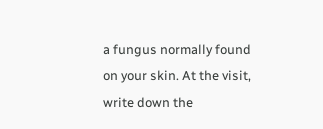a fungus normally found on your skin. At the visit, write down the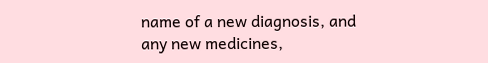name of a new diagnosis, and any new medicines,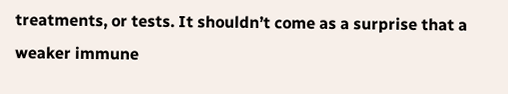treatments, or tests. It shouldn’t come as a surprise that a weaker immune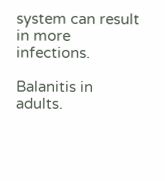system can result in more infections.

Balanitis in adults.